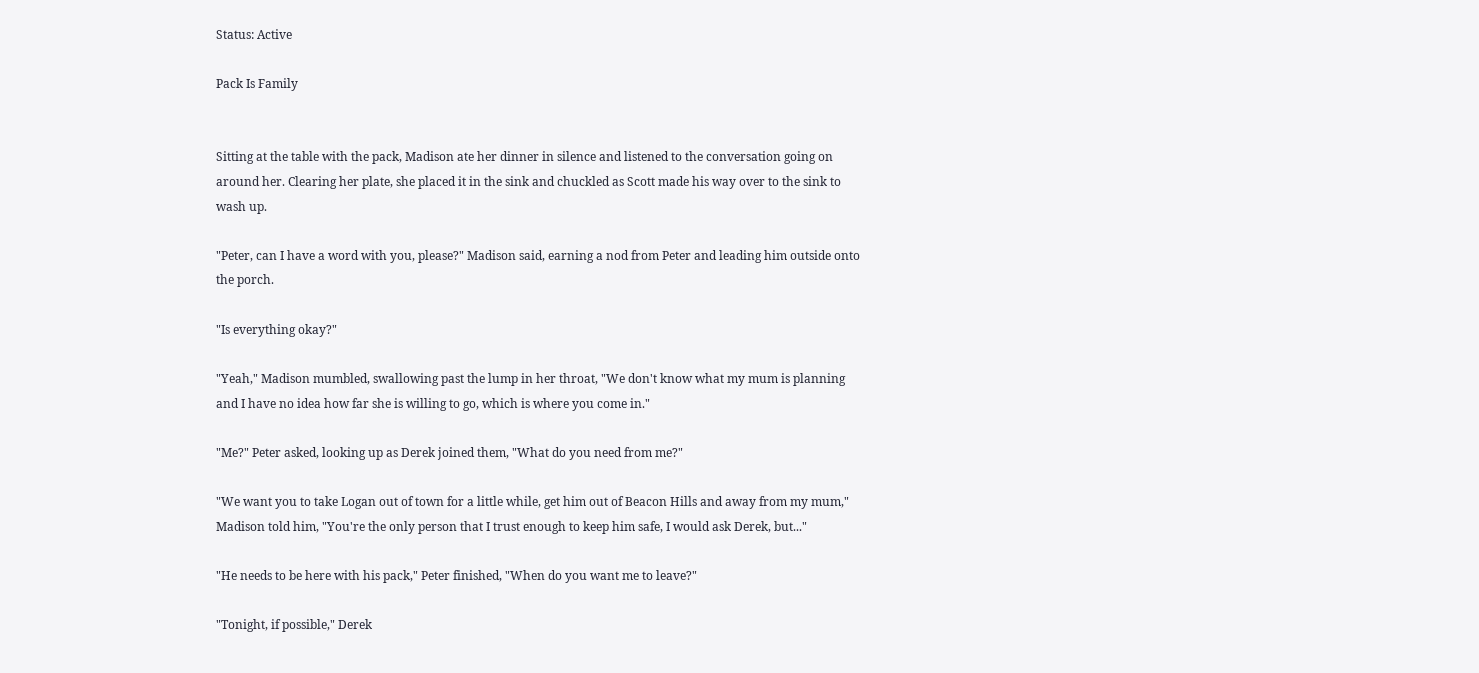Status: Active

Pack Is Family


Sitting at the table with the pack, Madison ate her dinner in silence and listened to the conversation going on around her. Clearing her plate, she placed it in the sink and chuckled as Scott made his way over to the sink to wash up.

"Peter, can I have a word with you, please?" Madison said, earning a nod from Peter and leading him outside onto the porch.

"Is everything okay?"

"Yeah," Madison mumbled, swallowing past the lump in her throat, "We don't know what my mum is planning and I have no idea how far she is willing to go, which is where you come in."

"Me?" Peter asked, looking up as Derek joined them, "What do you need from me?"

"We want you to take Logan out of town for a little while, get him out of Beacon Hills and away from my mum," Madison told him, "You're the only person that I trust enough to keep him safe, I would ask Derek, but..."

"He needs to be here with his pack," Peter finished, "When do you want me to leave?"

"Tonight, if possible," Derek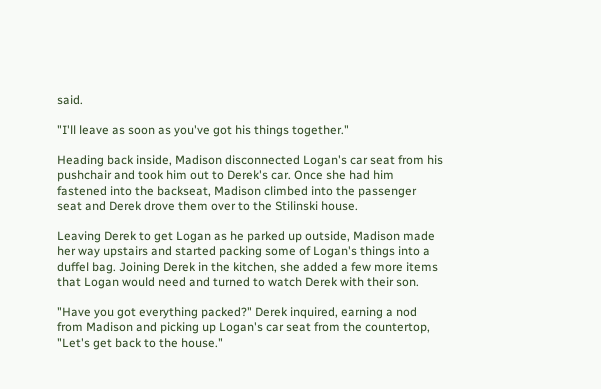said.

"I'll leave as soon as you've got his things together."

Heading back inside, Madison disconnected Logan's car seat from his pushchair and took him out to Derek's car. Once she had him fastened into the backseat, Madison climbed into the passenger seat and Derek drove them over to the Stilinski house.

Leaving Derek to get Logan as he parked up outside, Madison made her way upstairs and started packing some of Logan's things into a duffel bag. Joining Derek in the kitchen, she added a few more items that Logan would need and turned to watch Derek with their son.

"Have you got everything packed?" Derek inquired, earning a nod from Madison and picking up Logan's car seat from the countertop, "Let's get back to the house."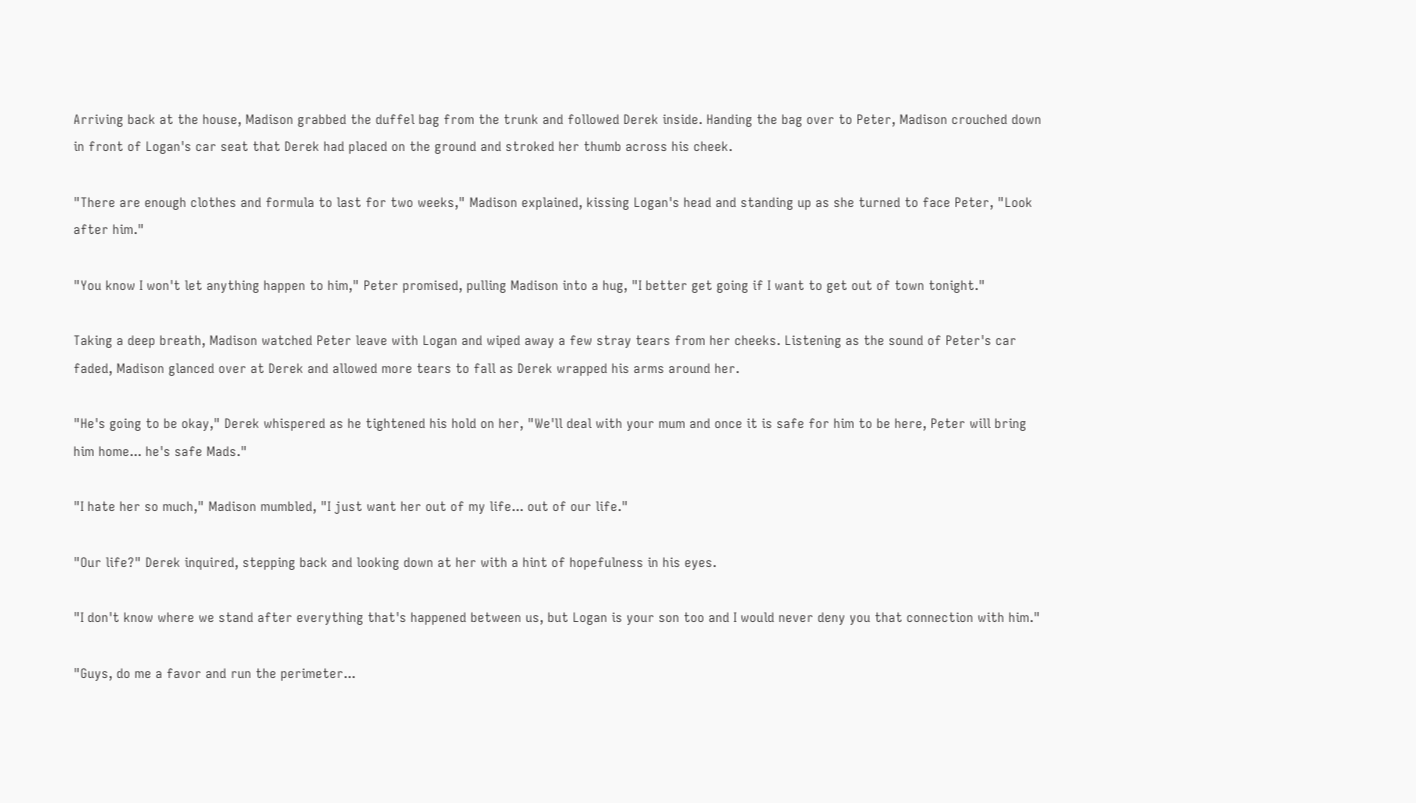Arriving back at the house, Madison grabbed the duffel bag from the trunk and followed Derek inside. Handing the bag over to Peter, Madison crouched down in front of Logan's car seat that Derek had placed on the ground and stroked her thumb across his cheek.

"There are enough clothes and formula to last for two weeks," Madison explained, kissing Logan's head and standing up as she turned to face Peter, "Look after him."

"You know I won't let anything happen to him," Peter promised, pulling Madison into a hug, "I better get going if I want to get out of town tonight."

Taking a deep breath, Madison watched Peter leave with Logan and wiped away a few stray tears from her cheeks. Listening as the sound of Peter's car faded, Madison glanced over at Derek and allowed more tears to fall as Derek wrapped his arms around her.

"He's going to be okay," Derek whispered as he tightened his hold on her, "We'll deal with your mum and once it is safe for him to be here, Peter will bring him home... he's safe Mads."

"I hate her so much," Madison mumbled, "I just want her out of my life... out of our life."

"Our life?" Derek inquired, stepping back and looking down at her with a hint of hopefulness in his eyes.

"I don't know where we stand after everything that's happened between us, but Logan is your son too and I would never deny you that connection with him."

"Guys, do me a favor and run the perimeter...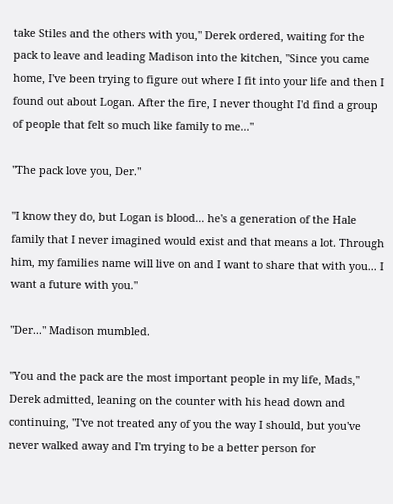take Stiles and the others with you," Derek ordered, waiting for the pack to leave and leading Madison into the kitchen, "Since you came home, I've been trying to figure out where I fit into your life and then I found out about Logan. After the fire, I never thought I'd find a group of people that felt so much like family to me..."

"The pack love you, Der."

"I know they do, but Logan is blood... he's a generation of the Hale family that I never imagined would exist and that means a lot. Through him, my families name will live on and I want to share that with you... I want a future with you."

"Der..." Madison mumbled.

"You and the pack are the most important people in my life, Mads," Derek admitted, leaning on the counter with his head down and continuing, "I've not treated any of you the way I should, but you've never walked away and I'm trying to be a better person for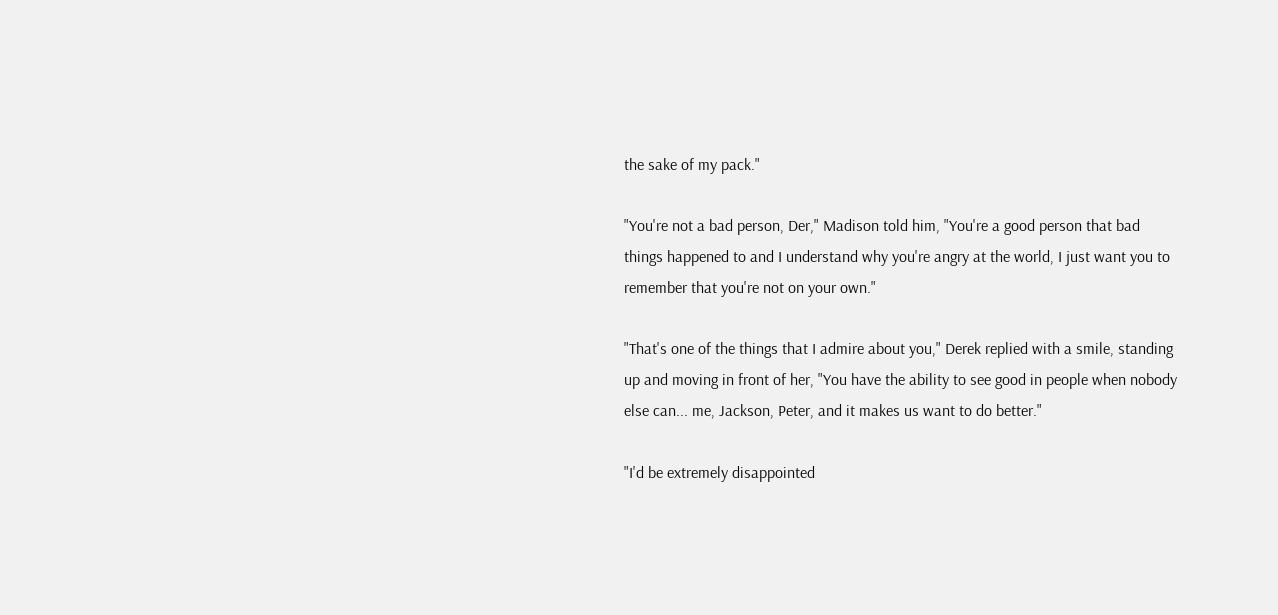the sake of my pack."

"You're not a bad person, Der," Madison told him, "You're a good person that bad things happened to and I understand why you're angry at the world, I just want you to remember that you're not on your own."

"That's one of the things that I admire about you," Derek replied with a smile, standing up and moving in front of her, "You have the ability to see good in people when nobody else can... me, Jackson, Peter, and it makes us want to do better."

"I'd be extremely disappointed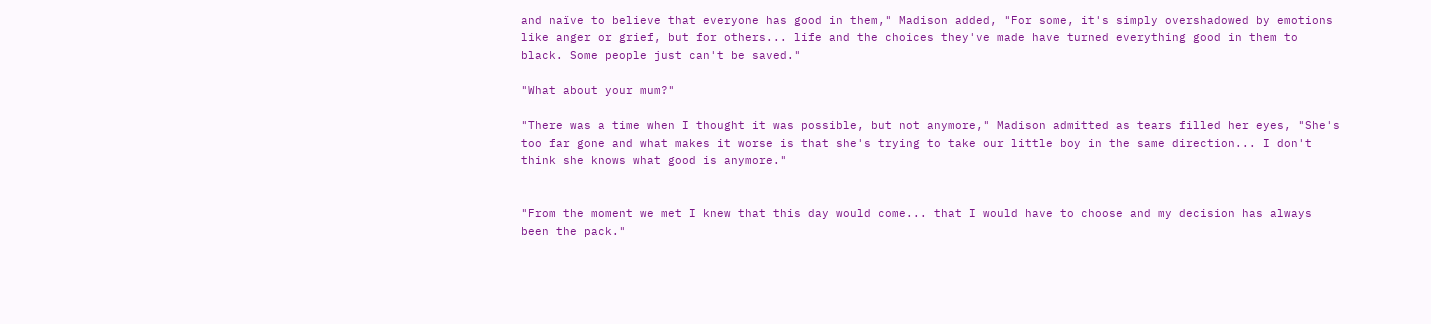and naïve to believe that everyone has good in them," Madison added, "For some, it's simply overshadowed by emotions like anger or grief, but for others... life and the choices they've made have turned everything good in them to black. Some people just can't be saved."

"What about your mum?"

"There was a time when I thought it was possible, but not anymore," Madison admitted as tears filled her eyes, "She's too far gone and what makes it worse is that she's trying to take our little boy in the same direction... I don't think she knows what good is anymore."


"From the moment we met I knew that this day would come... that I would have to choose and my decision has always been the pack."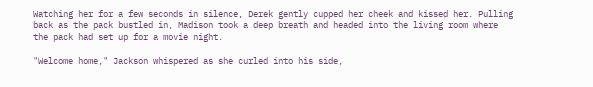Watching her for a few seconds in silence, Derek gently cupped her cheek and kissed her. Pulling back as the pack bustled in, Madison took a deep breath and headed into the living room where the pack had set up for a movie night.

"Welcome home," Jackson whispered as she curled into his side,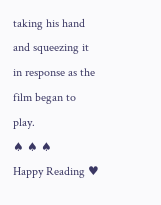taking his hand and squeezing it in response as the film began to play.
♠ ♠ ♠
Happy Reading ♥